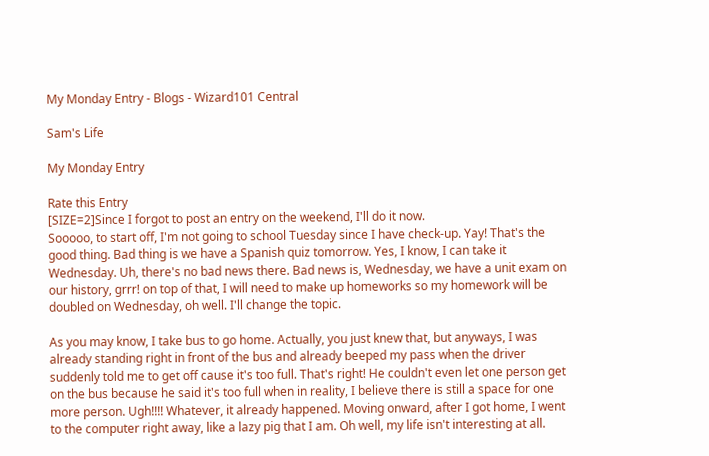My Monday Entry - Blogs - Wizard101 Central

Sam's Life

My Monday Entry

Rate this Entry
[SIZE=2]Since I forgot to post an entry on the weekend, I'll do it now.
Sooooo, to start off, I'm not going to school Tuesday since I have check-up. Yay! That's the good thing. Bad thing is we have a Spanish quiz tomorrow. Yes, I know, I can take it Wednesday. Uh, there's no bad news there. Bad news is, Wednesday, we have a unit exam on our history, grrr! on top of that, I will need to make up homeworks so my homework will be doubled on Wednesday, oh well. I'll change the topic.

As you may know, I take bus to go home. Actually, you just knew that, but anyways, I was already standing right in front of the bus and already beeped my pass when the driver suddenly told me to get off cause it's too full. That's right! He couldn't even let one person get on the bus because he said it's too full when in reality, I believe there is still a space for one more person. Ugh!!!! Whatever, it already happened. Moving onward, after I got home, I went to the computer right away, like a lazy pig that I am. Oh well, my life isn't interesting at all.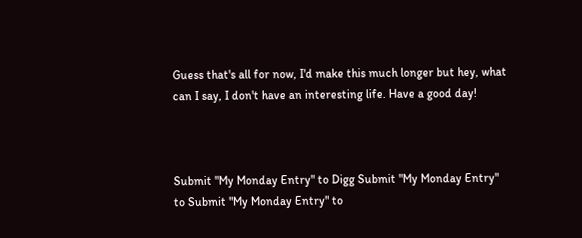Guess that's all for now, I'd make this much longer but hey, what can I say, I don't have an interesting life. Have a good day!



Submit "My Monday Entry" to Digg Submit "My Monday Entry" to Submit "My Monday Entry" to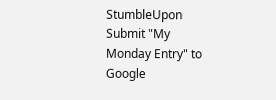StumbleUpon Submit "My Monday Entry" to Google